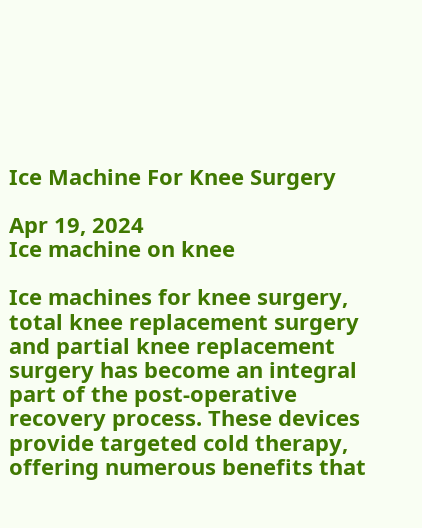Ice Machine For Knee Surgery

Apr 19, 2024
Ice machine on knee

Ice machines for knee surgery, total knee replacement surgery and partial knee replacement surgery has become an integral part of the post-operative recovery process. These devices provide targeted cold therapy, offering numerous benefits that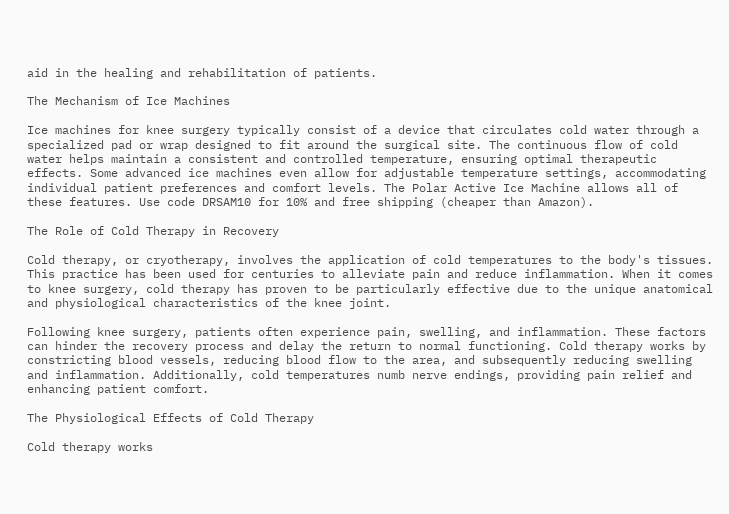aid in the healing and rehabilitation of patients.

The Mechanism of Ice Machines

Ice machines for knee surgery typically consist of a device that circulates cold water through a specialized pad or wrap designed to fit around the surgical site. The continuous flow of cold water helps maintain a consistent and controlled temperature, ensuring optimal therapeutic effects. Some advanced ice machines even allow for adjustable temperature settings, accommodating individual patient preferences and comfort levels. The Polar Active Ice Machine allows all of these features. Use code DRSAM10 for 10% and free shipping (cheaper than Amazon).

The Role of Cold Therapy in Recovery

Cold therapy, or cryotherapy, involves the application of cold temperatures to the body's tissues. This practice has been used for centuries to alleviate pain and reduce inflammation. When it comes to knee surgery, cold therapy has proven to be particularly effective due to the unique anatomical and physiological characteristics of the knee joint.

Following knee surgery, patients often experience pain, swelling, and inflammation. These factors can hinder the recovery process and delay the return to normal functioning. Cold therapy works by constricting blood vessels, reducing blood flow to the area, and subsequently reducing swelling and inflammation. Additionally, cold temperatures numb nerve endings, providing pain relief and enhancing patient comfort.

The Physiological Effects of Cold Therapy

Cold therapy works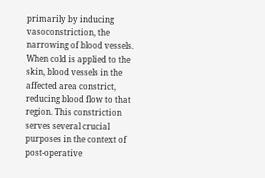primarily by inducing vasoconstriction, the narrowing of blood vessels. When cold is applied to the skin, blood vessels in the affected area constrict, reducing blood flow to that region. This constriction serves several crucial purposes in the context of post-operative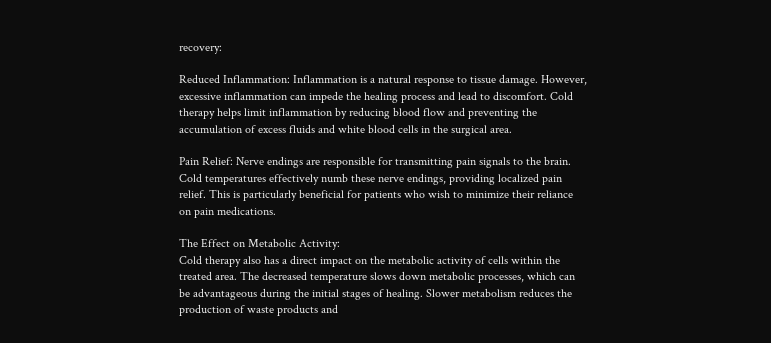recovery:

Reduced Inflammation: Inflammation is a natural response to tissue damage. However, excessive inflammation can impede the healing process and lead to discomfort. Cold therapy helps limit inflammation by reducing blood flow and preventing the accumulation of excess fluids and white blood cells in the surgical area.

Pain Relief: Nerve endings are responsible for transmitting pain signals to the brain. Cold temperatures effectively numb these nerve endings, providing localized pain relief. This is particularly beneficial for patients who wish to minimize their reliance on pain medications.

The Effect on Metabolic Activity:
Cold therapy also has a direct impact on the metabolic activity of cells within the treated area. The decreased temperature slows down metabolic processes, which can be advantageous during the initial stages of healing. Slower metabolism reduces the production of waste products and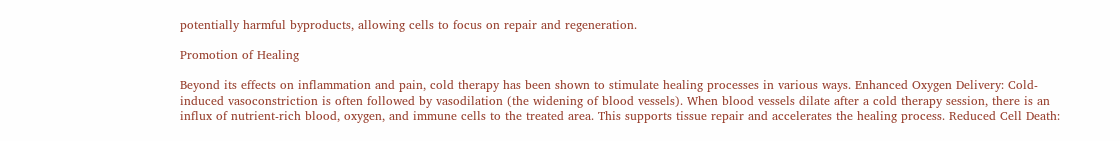potentially harmful byproducts, allowing cells to focus on repair and regeneration.

Promotion of Healing

Beyond its effects on inflammation and pain, cold therapy has been shown to stimulate healing processes in various ways. Enhanced Oxygen Delivery: Cold-induced vasoconstriction is often followed by vasodilation (the widening of blood vessels). When blood vessels dilate after a cold therapy session, there is an influx of nutrient-rich blood, oxygen, and immune cells to the treated area. This supports tissue repair and accelerates the healing process. Reduced Cell Death: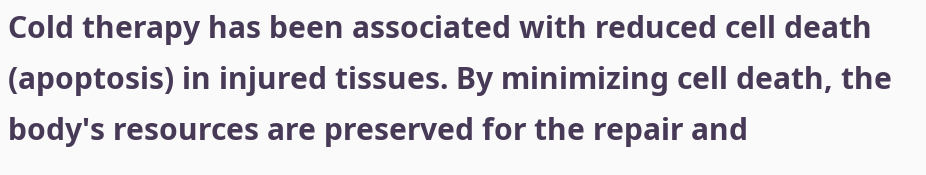Cold therapy has been associated with reduced cell death (apoptosis) in injured tissues. By minimizing cell death, the body's resources are preserved for the repair and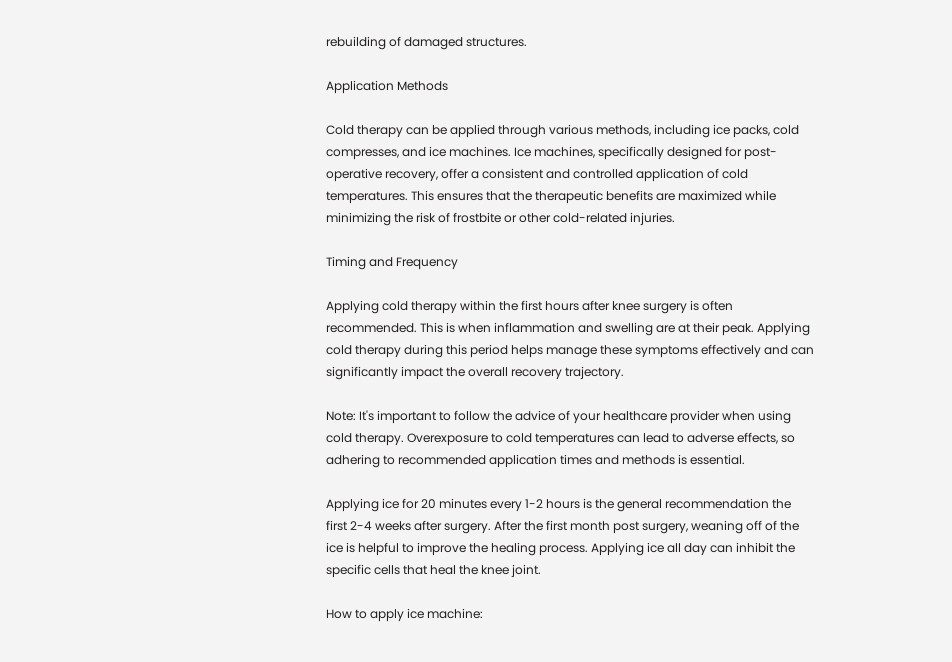rebuilding of damaged structures.

Application Methods

Cold therapy can be applied through various methods, including ice packs, cold compresses, and ice machines. Ice machines, specifically designed for post-operative recovery, offer a consistent and controlled application of cold temperatures. This ensures that the therapeutic benefits are maximized while minimizing the risk of frostbite or other cold-related injuries.

Timing and Frequency

Applying cold therapy within the first hours after knee surgery is often recommended. This is when inflammation and swelling are at their peak. Applying cold therapy during this period helps manage these symptoms effectively and can significantly impact the overall recovery trajectory.

Note: It's important to follow the advice of your healthcare provider when using cold therapy. Overexposure to cold temperatures can lead to adverse effects, so adhering to recommended application times and methods is essential.

Applying ice for 20 minutes every 1-2 hours is the general recommendation the first 2-4 weeks after surgery. After the first month post surgery, weaning off of the ice is helpful to improve the healing process. Applying ice all day can inhibit the specific cells that heal the knee joint.

How to apply ice machine: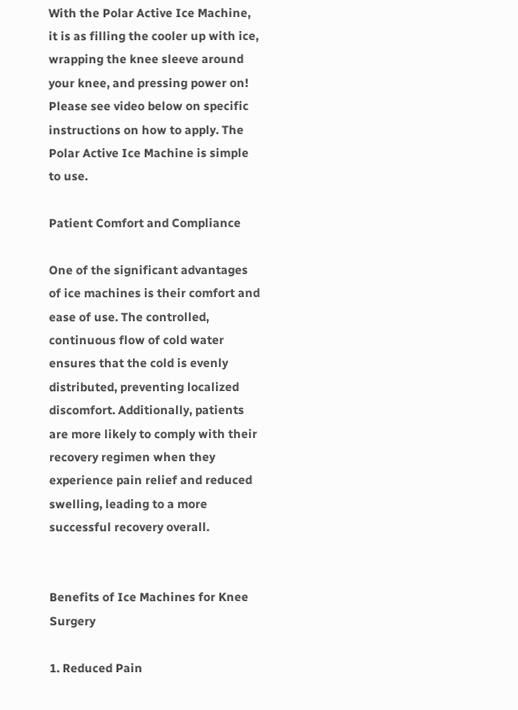With the Polar Active Ice Machine, it is as filling the cooler up with ice, wrapping the knee sleeve around your knee, and pressing power on! Please see video below on specific instructions on how to apply. The Polar Active Ice Machine is simple to use.

Patient Comfort and Compliance

One of the significant advantages of ice machines is their comfort and ease of use. The controlled, continuous flow of cold water ensures that the cold is evenly distributed, preventing localized discomfort. Additionally, patients are more likely to comply with their recovery regimen when they experience pain relief and reduced swelling, leading to a more successful recovery overall.


Benefits of Ice Machines for Knee Surgery

1. Reduced Pain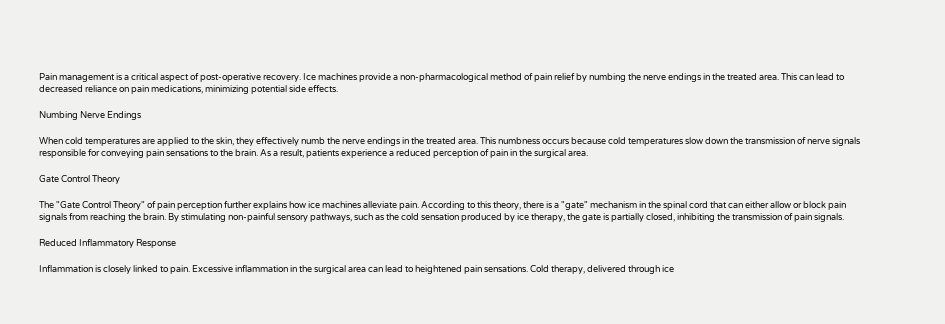Pain management is a critical aspect of post-operative recovery. Ice machines provide a non-pharmacological method of pain relief by numbing the nerve endings in the treated area. This can lead to decreased reliance on pain medications, minimizing potential side effects.

Numbing Nerve Endings

When cold temperatures are applied to the skin, they effectively numb the nerve endings in the treated area. This numbness occurs because cold temperatures slow down the transmission of nerve signals responsible for conveying pain sensations to the brain. As a result, patients experience a reduced perception of pain in the surgical area.

Gate Control Theory

The "Gate Control Theory" of pain perception further explains how ice machines alleviate pain. According to this theory, there is a "gate" mechanism in the spinal cord that can either allow or block pain signals from reaching the brain. By stimulating non-painful sensory pathways, such as the cold sensation produced by ice therapy, the gate is partially closed, inhibiting the transmission of pain signals.

Reduced Inflammatory Response

Inflammation is closely linked to pain. Excessive inflammation in the surgical area can lead to heightened pain sensations. Cold therapy, delivered through ice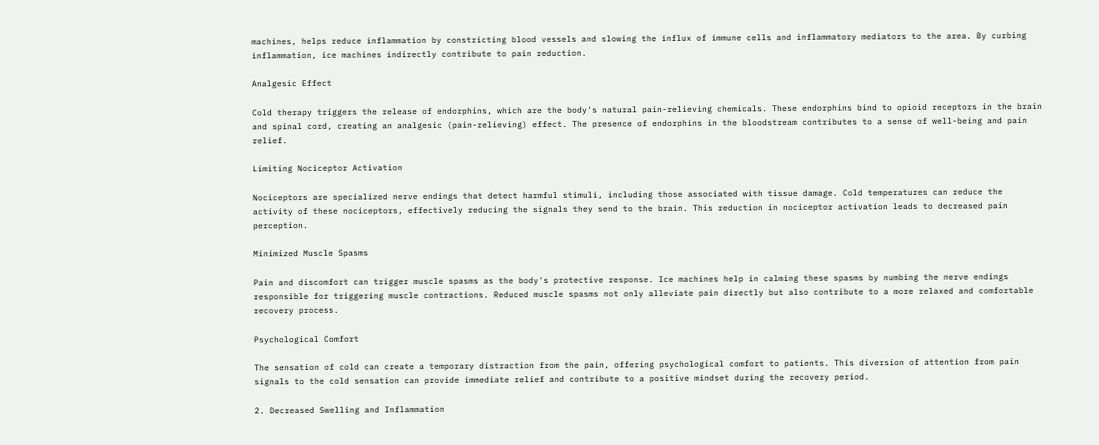machines, helps reduce inflammation by constricting blood vessels and slowing the influx of immune cells and inflammatory mediators to the area. By curbing inflammation, ice machines indirectly contribute to pain reduction.

Analgesic Effect

Cold therapy triggers the release of endorphins, which are the body's natural pain-relieving chemicals. These endorphins bind to opioid receptors in the brain and spinal cord, creating an analgesic (pain-relieving) effect. The presence of endorphins in the bloodstream contributes to a sense of well-being and pain relief.

Limiting Nociceptor Activation

Nociceptors are specialized nerve endings that detect harmful stimuli, including those associated with tissue damage. Cold temperatures can reduce the activity of these nociceptors, effectively reducing the signals they send to the brain. This reduction in nociceptor activation leads to decreased pain perception.

Minimized Muscle Spasms

Pain and discomfort can trigger muscle spasms as the body's protective response. Ice machines help in calming these spasms by numbing the nerve endings responsible for triggering muscle contractions. Reduced muscle spasms not only alleviate pain directly but also contribute to a more relaxed and comfortable recovery process.

Psychological Comfort

The sensation of cold can create a temporary distraction from the pain, offering psychological comfort to patients. This diversion of attention from pain signals to the cold sensation can provide immediate relief and contribute to a positive mindset during the recovery period.

2. Decreased Swelling and Inflammation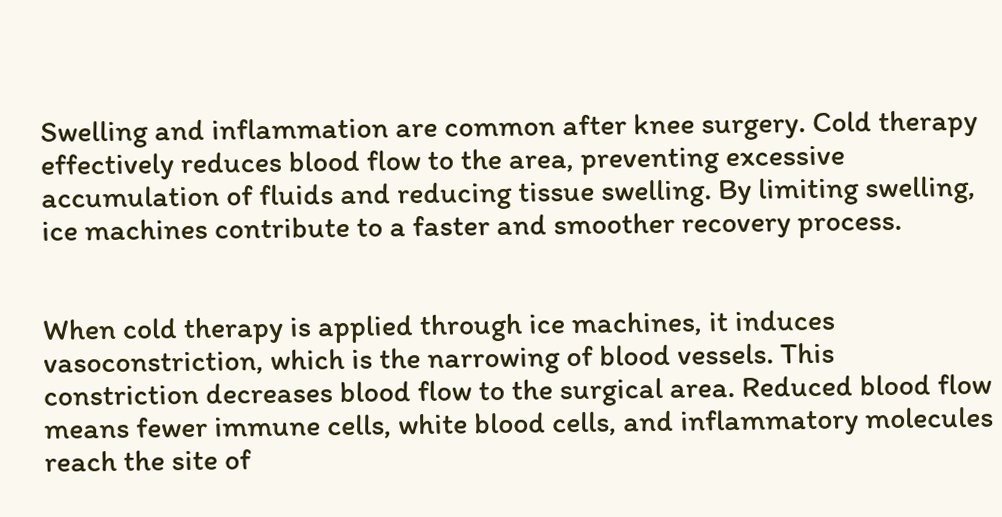Swelling and inflammation are common after knee surgery. Cold therapy effectively reduces blood flow to the area, preventing excessive accumulation of fluids and reducing tissue swelling. By limiting swelling, ice machines contribute to a faster and smoother recovery process.


When cold therapy is applied through ice machines, it induces vasoconstriction, which is the narrowing of blood vessels. This constriction decreases blood flow to the surgical area. Reduced blood flow means fewer immune cells, white blood cells, and inflammatory molecules reach the site of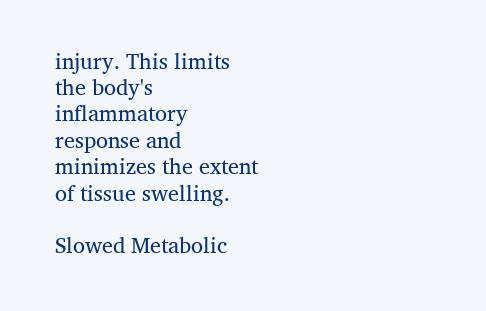injury. This limits the body's inflammatory response and minimizes the extent of tissue swelling.

Slowed Metabolic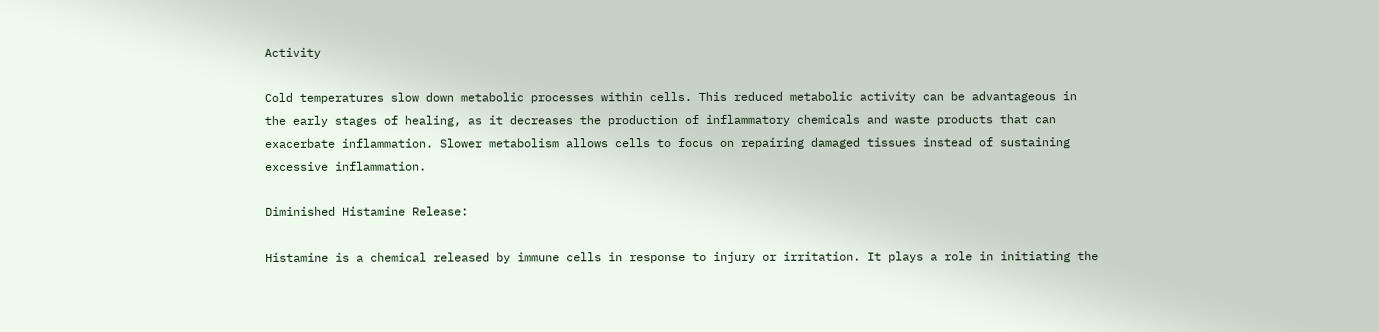Activity

Cold temperatures slow down metabolic processes within cells. This reduced metabolic activity can be advantageous in the early stages of healing, as it decreases the production of inflammatory chemicals and waste products that can exacerbate inflammation. Slower metabolism allows cells to focus on repairing damaged tissues instead of sustaining excessive inflammation.

Diminished Histamine Release:

Histamine is a chemical released by immune cells in response to injury or irritation. It plays a role in initiating the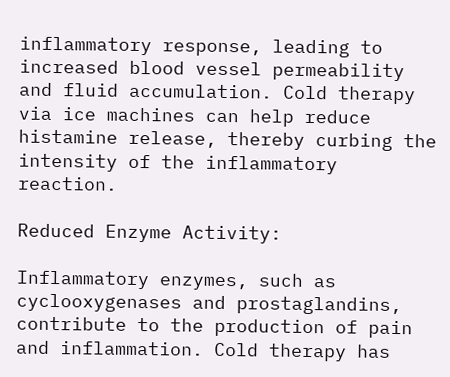inflammatory response, leading to increased blood vessel permeability and fluid accumulation. Cold therapy via ice machines can help reduce histamine release, thereby curbing the intensity of the inflammatory reaction.

Reduced Enzyme Activity:

Inflammatory enzymes, such as cyclooxygenases and prostaglandins, contribute to the production of pain and inflammation. Cold therapy has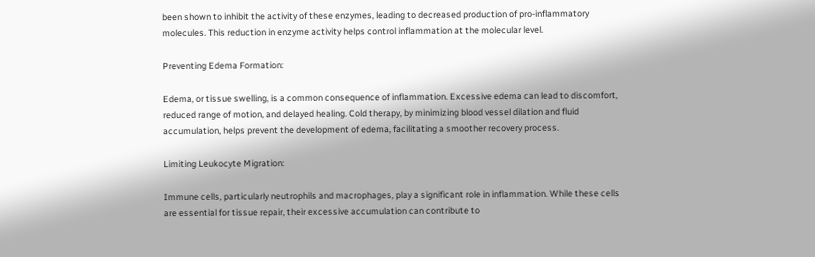been shown to inhibit the activity of these enzymes, leading to decreased production of pro-inflammatory molecules. This reduction in enzyme activity helps control inflammation at the molecular level.

Preventing Edema Formation:

Edema, or tissue swelling, is a common consequence of inflammation. Excessive edema can lead to discomfort, reduced range of motion, and delayed healing. Cold therapy, by minimizing blood vessel dilation and fluid accumulation, helps prevent the development of edema, facilitating a smoother recovery process.

Limiting Leukocyte Migration:

Immune cells, particularly neutrophils and macrophages, play a significant role in inflammation. While these cells are essential for tissue repair, their excessive accumulation can contribute to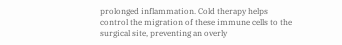prolonged inflammation. Cold therapy helps control the migration of these immune cells to the surgical site, preventing an overly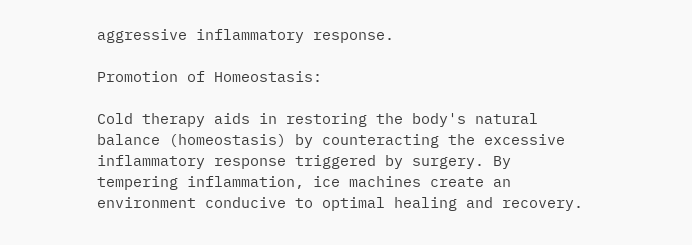aggressive inflammatory response.

Promotion of Homeostasis:

Cold therapy aids in restoring the body's natural balance (homeostasis) by counteracting the excessive inflammatory response triggered by surgery. By tempering inflammation, ice machines create an environment conducive to optimal healing and recovery.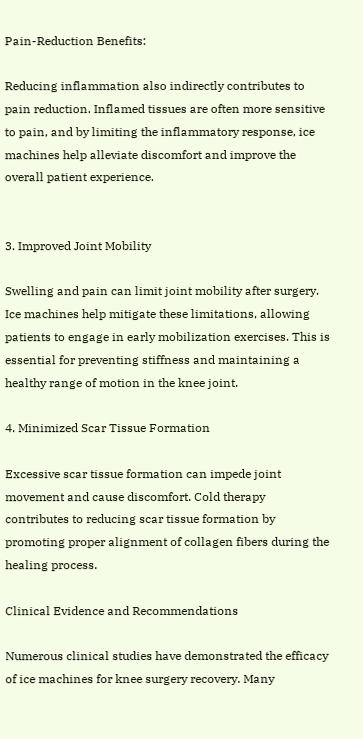Pain-Reduction Benefits:

Reducing inflammation also indirectly contributes to pain reduction. Inflamed tissues are often more sensitive to pain, and by limiting the inflammatory response, ice machines help alleviate discomfort and improve the overall patient experience.


3. Improved Joint Mobility

Swelling and pain can limit joint mobility after surgery. Ice machines help mitigate these limitations, allowing patients to engage in early mobilization exercises. This is essential for preventing stiffness and maintaining a healthy range of motion in the knee joint.

4. Minimized Scar Tissue Formation

Excessive scar tissue formation can impede joint movement and cause discomfort. Cold therapy contributes to reducing scar tissue formation by promoting proper alignment of collagen fibers during the healing process.

Clinical Evidence and Recommendations

Numerous clinical studies have demonstrated the efficacy of ice machines for knee surgery recovery. Many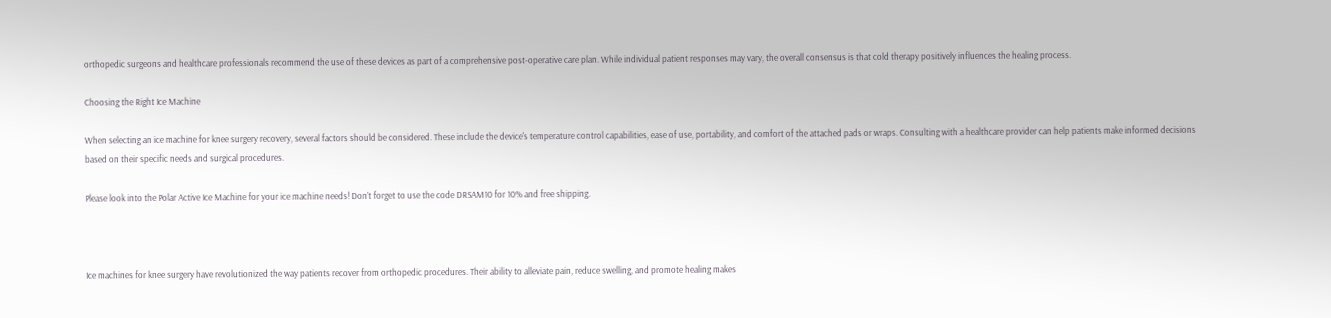orthopedic surgeons and healthcare professionals recommend the use of these devices as part of a comprehensive post-operative care plan. While individual patient responses may vary, the overall consensus is that cold therapy positively influences the healing process.

Choosing the Right Ice Machine

When selecting an ice machine for knee surgery recovery, several factors should be considered. These include the device's temperature control capabilities, ease of use, portability, and comfort of the attached pads or wraps. Consulting with a healthcare provider can help patients make informed decisions based on their specific needs and surgical procedures.

Please look into the Polar Active Ice Machine for your ice machine needs! Don’t forget to use the code DRSAM10 for 10% and free shipping.



Ice machines for knee surgery have revolutionized the way patients recover from orthopedic procedures. Their ability to alleviate pain, reduce swelling, and promote healing makes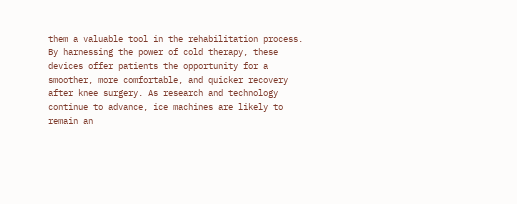them a valuable tool in the rehabilitation process. By harnessing the power of cold therapy, these devices offer patients the opportunity for a smoother, more comfortable, and quicker recovery after knee surgery. As research and technology continue to advance, ice machines are likely to remain an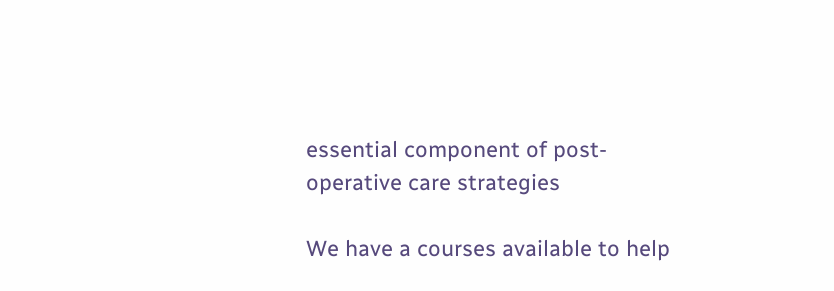essential component of post-operative care strategies

We have a courses available to help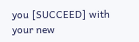you [SUCCEED] with your new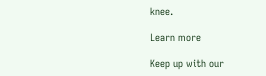knee.

Learn more

Keep up with our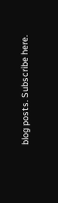blog posts. Subscribe here.